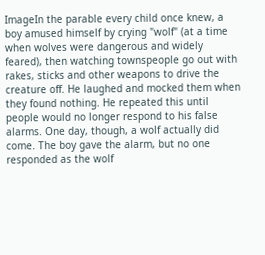ImageIn the parable every child once knew, a boy amused himself by crying "wolf" (at a time when wolves were dangerous and widely feared), then watching townspeople go out with rakes, sticks and other weapons to drive the creature off. He laughed and mocked them when they found nothing. He repeated this until people would no longer respond to his false alarms. One day, though, a wolf actually did come. The boy gave the alarm, but no one responded as the wolf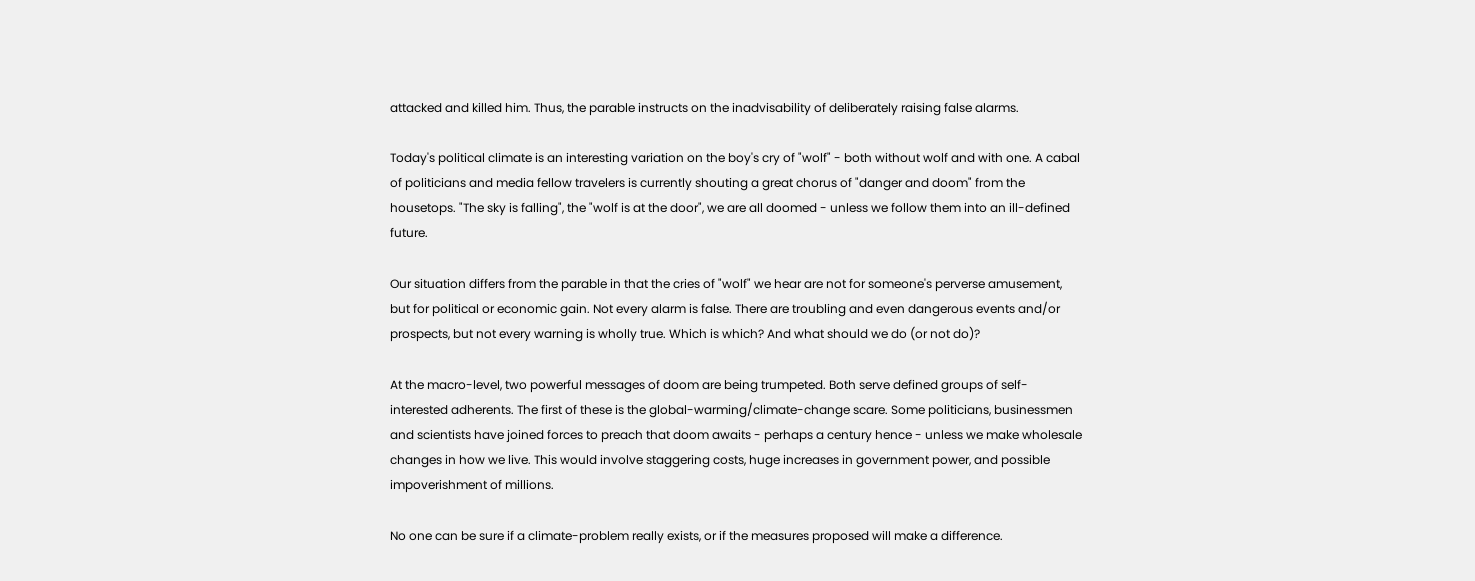attacked and killed him. Thus, the parable instructs on the inadvisability of deliberately raising false alarms.

Today's political climate is an interesting variation on the boy's cry of "wolf" - both without wolf and with one. A cabal of politicians and media fellow travelers is currently shouting a great chorus of "danger and doom" from the housetops. "The sky is falling", the "wolf is at the door", we are all doomed - unless we follow them into an ill-defined future.

Our situation differs from the parable in that the cries of "wolf" we hear are not for someone's perverse amusement, but for political or economic gain. Not every alarm is false. There are troubling and even dangerous events and/or prospects, but not every warning is wholly true. Which is which? And what should we do (or not do)?

At the macro-level, two powerful messages of doom are being trumpeted. Both serve defined groups of self-interested adherents. The first of these is the global-warming/climate-change scare. Some politicians, businessmen and scientists have joined forces to preach that doom awaits - perhaps a century hence - unless we make wholesale changes in how we live. This would involve staggering costs, huge increases in government power, and possible impoverishment of millions.

No one can be sure if a climate-problem really exists, or if the measures proposed will make a difference.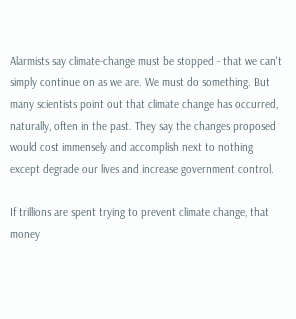Alarmists say climate-change must be stopped - that we can't simply continue on as we are. We must do something. But many scientists point out that climate change has occurred, naturally, often in the past. They say the changes proposed would cost immensely and accomplish next to nothing except degrade our lives and increase government control.

If trillions are spent trying to prevent climate change, that money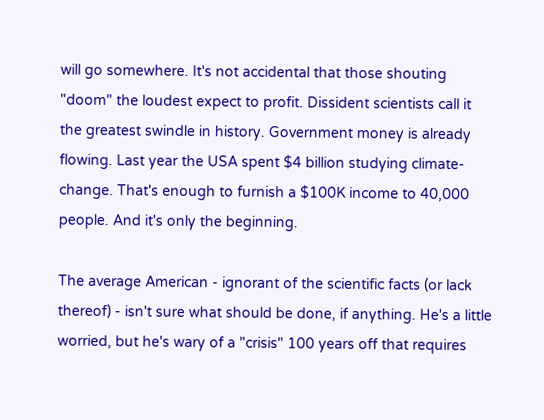will go somewhere. It's not accidental that those shouting "doom" the loudest expect to profit. Dissident scientists call it the greatest swindle in history. Government money is already flowing. Last year the USA spent $4 billion studying climate-change. That's enough to furnish a $100K income to 40,000 people. And it's only the beginning.

The average American - ignorant of the scientific facts (or lack thereof) - isn't sure what should be done, if anything. He's a little worried, but he's wary of a "crisis" 100 years off that requires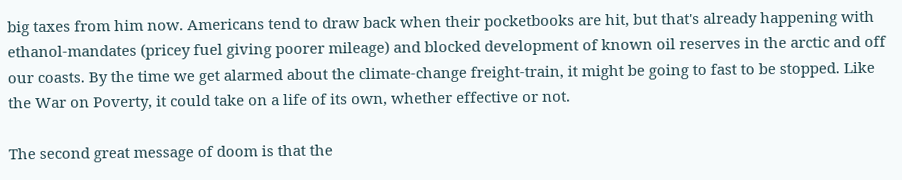big taxes from him now. Americans tend to draw back when their pocketbooks are hit, but that's already happening with ethanol-mandates (pricey fuel giving poorer mileage) and blocked development of known oil reserves in the arctic and off our coasts. By the time we get alarmed about the climate-change freight-train, it might be going to fast to be stopped. Like the War on Poverty, it could take on a life of its own, whether effective or not.

The second great message of doom is that the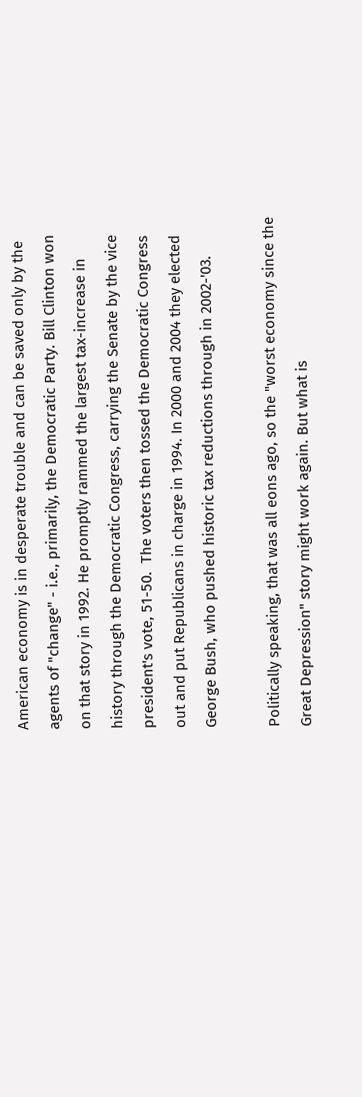American economy is in desperate trouble and can be saved only by the agents of "change" - i.e., primarily, the Democratic Party. Bill Clinton won on that story in 1992. He promptly rammed the largest tax-increase in history through the Democratic Congress, carrying the Senate by the vice president's vote, 51-50.  The voters then tossed the Democratic Congress out and put Republicans in charge in 1994. In 2000 and 2004 they elected George Bush, who pushed historic tax reductions through in 2002-'03.

Politically speaking, that was all eons ago, so the "worst economy since the Great Depression" story might work again. But what is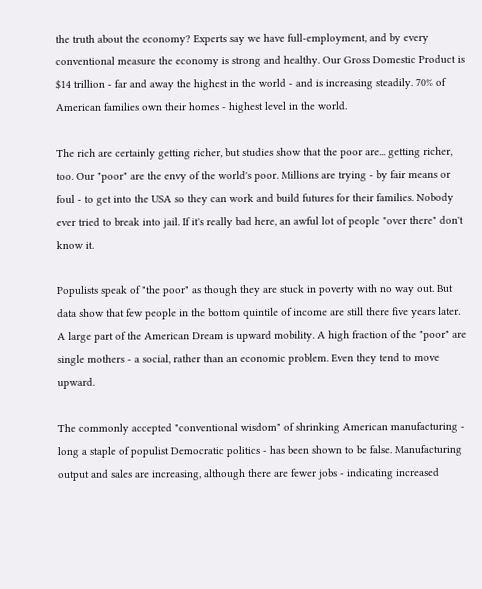the truth about the economy? Experts say we have full-employment, and by every conventional measure the economy is strong and healthy. Our Gross Domestic Product is $14 trillion - far and away the highest in the world - and is increasing steadily. 70% of American families own their homes - highest level in the world.

The rich are certainly getting richer, but studies show that the poor are... getting richer, too. Our "poor" are the envy of the world's poor. Millions are trying - by fair means or foul - to get into the USA so they can work and build futures for their families. Nobody ever tried to break into jail. If it's really bad here, an awful lot of people "over there" don't know it.

Populists speak of "the poor" as though they are stuck in poverty with no way out. But data show that few people in the bottom quintile of income are still there five years later. A large part of the American Dream is upward mobility. A high fraction of the "poor" are single mothers - a social, rather than an economic problem. Even they tend to move upward.

The commonly accepted "conventional wisdom" of shrinking American manufacturing - long a staple of populist Democratic politics - has been shown to be false. Manufacturing output and sales are increasing, although there are fewer jobs - indicating increased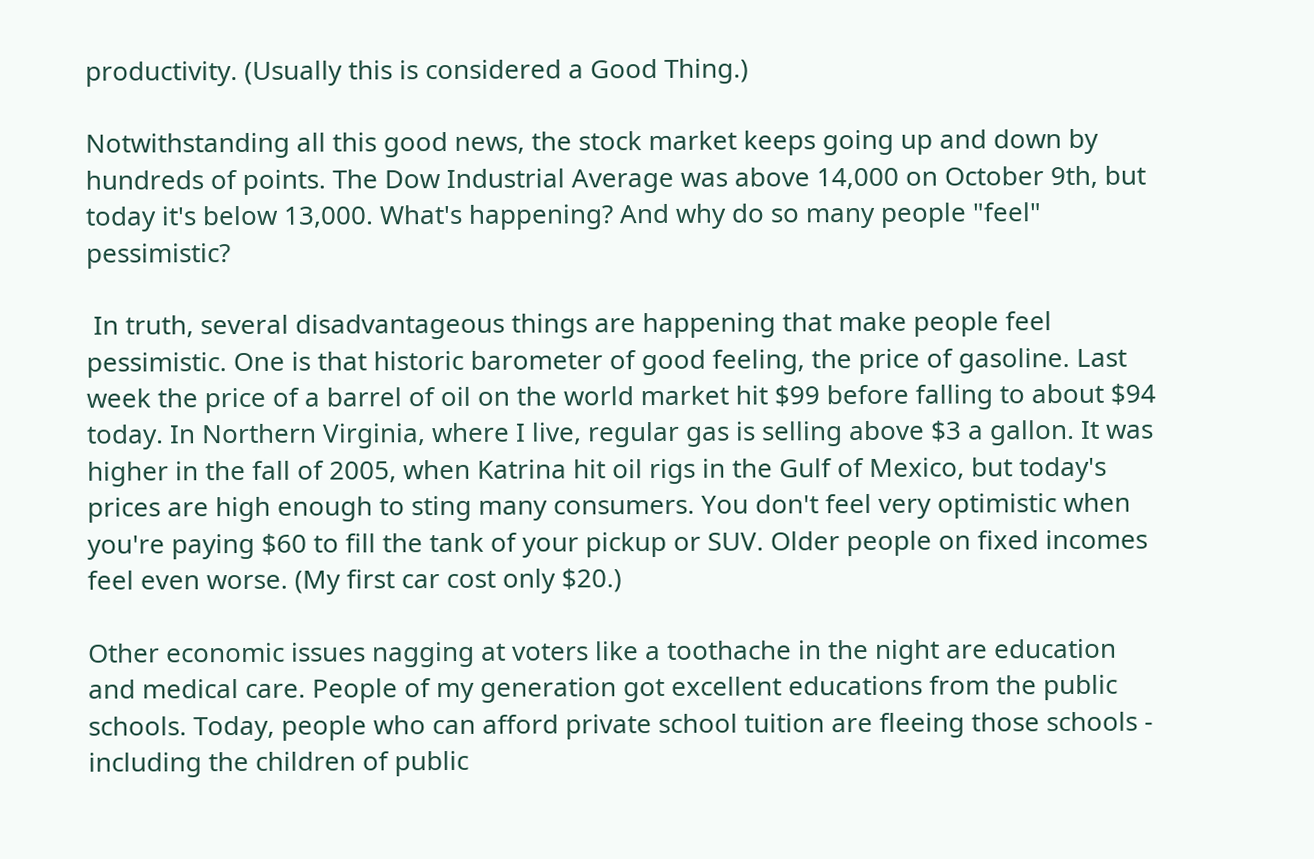productivity. (Usually this is considered a Good Thing.)

Notwithstanding all this good news, the stock market keeps going up and down by hundreds of points. The Dow Industrial Average was above 14,000 on October 9th, but today it's below 13,000. What's happening? And why do so many people "feel" pessimistic?

 In truth, several disadvantageous things are happening that make people feel pessimistic. One is that historic barometer of good feeling, the price of gasoline. Last week the price of a barrel of oil on the world market hit $99 before falling to about $94 today. In Northern Virginia, where I live, regular gas is selling above $3 a gallon. It was higher in the fall of 2005, when Katrina hit oil rigs in the Gulf of Mexico, but today's prices are high enough to sting many consumers. You don't feel very optimistic when you're paying $60 to fill the tank of your pickup or SUV. Older people on fixed incomes feel even worse. (My first car cost only $20.)

Other economic issues nagging at voters like a toothache in the night are education and medical care. People of my generation got excellent educations from the public schools. Today, people who can afford private school tuition are fleeing those schools - including the children of public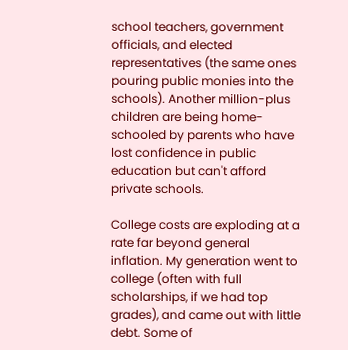school teachers, government officials, and elected representatives (the same ones pouring public monies into the schools). Another million-plus children are being home-schooled by parents who have lost confidence in public education but can't afford private schools.

College costs are exploding at a rate far beyond general inflation. My generation went to college (often with full scholarships, if we had top grades), and came out with little debt. Some of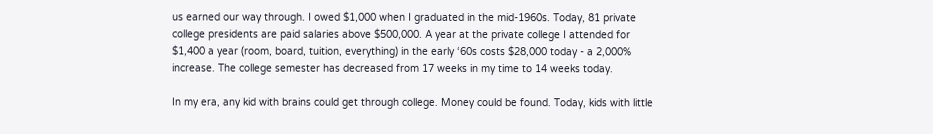us earned our way through. I owed $1,000 when I graduated in the mid-1960s. Today, 81 private college presidents are paid salaries above $500,000. A year at the private college I attended for $1,400 a year (room, board, tuition, everything) in the early ‘60s costs $28,000 today - a 2,000% increase. The college semester has decreased from 17 weeks in my time to 14 weeks today.

In my era, any kid with brains could get through college. Money could be found. Today, kids with little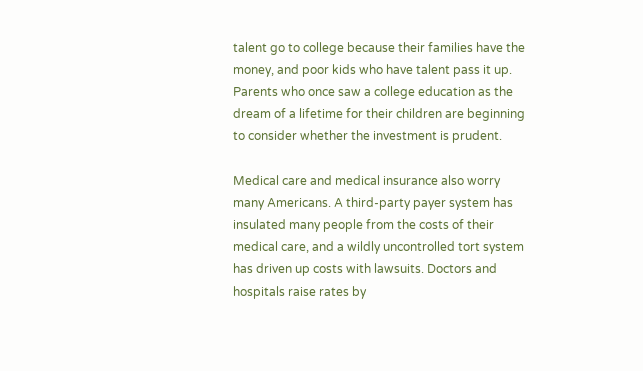talent go to college because their families have the money, and poor kids who have talent pass it up. Parents who once saw a college education as the dream of a lifetime for their children are beginning to consider whether the investment is prudent.

Medical care and medical insurance also worry many Americans. A third-party payer system has insulated many people from the costs of their medical care, and a wildly uncontrolled tort system has driven up costs with lawsuits. Doctors and hospitals raise rates by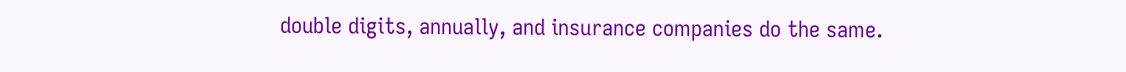double digits, annually, and insurance companies do the same.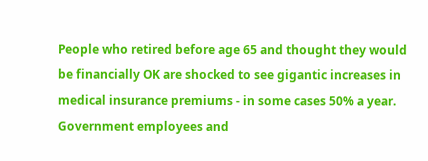People who retired before age 65 and thought they would be financially OK are shocked to see gigantic increases in medical insurance premiums - in some cases 50% a year. Government employees and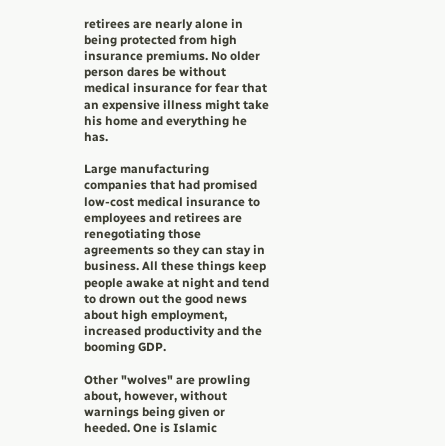retirees are nearly alone in being protected from high insurance premiums. No older person dares be without medical insurance for fear that an expensive illness might take his home and everything he has.

Large manufacturing companies that had promised low-cost medical insurance to employees and retirees are renegotiating those agreements so they can stay in business. All these things keep people awake at night and tend to drown out the good news about high employment, increased productivity and the booming GDP.

Other "wolves" are prowling about, however, without warnings being given or heeded. One is Islamic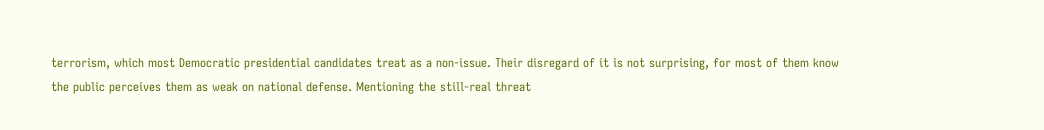terrorism, which most Democratic presidential candidates treat as a non-issue. Their disregard of it is not surprising, for most of them know the public perceives them as weak on national defense. Mentioning the still-real threat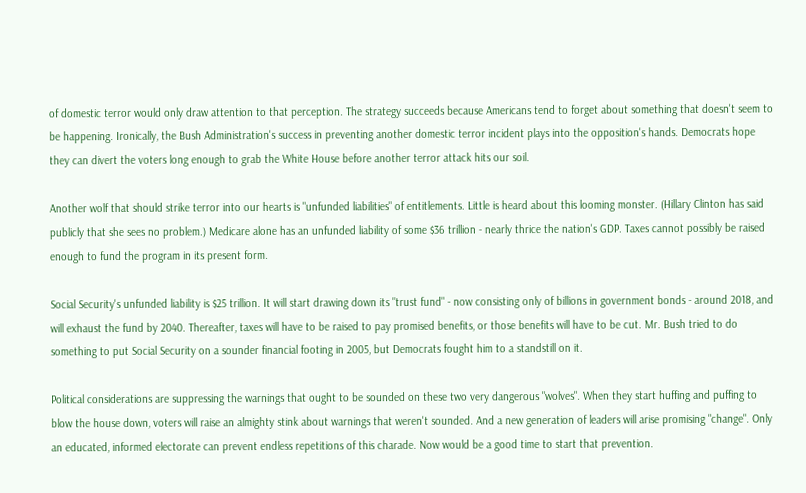of domestic terror would only draw attention to that perception. The strategy succeeds because Americans tend to forget about something that doesn't seem to be happening. Ironically, the Bush Administration's success in preventing another domestic terror incident plays into the opposition's hands. Democrats hope they can divert the voters long enough to grab the White House before another terror attack hits our soil.

Another wolf that should strike terror into our hearts is "unfunded liabilities" of entitlements. Little is heard about this looming monster. (Hillary Clinton has said publicly that she sees no problem.) Medicare alone has an unfunded liability of some $36 trillion - nearly thrice the nation's GDP. Taxes cannot possibly be raised enough to fund the program in its present form.

Social Security's unfunded liability is $25 trillion. It will start drawing down its "trust fund" - now consisting only of billions in government bonds - around 2018, and will exhaust the fund by 2040. Thereafter, taxes will have to be raised to pay promised benefits, or those benefits will have to be cut. Mr. Bush tried to do something to put Social Security on a sounder financial footing in 2005, but Democrats fought him to a standstill on it.

Political considerations are suppressing the warnings that ought to be sounded on these two very dangerous "wolves". When they start huffing and puffing to blow the house down, voters will raise an almighty stink about warnings that weren't sounded. And a new generation of leaders will arise promising "change". Only an educated, informed electorate can prevent endless repetitions of this charade. Now would be a good time to start that prevention.